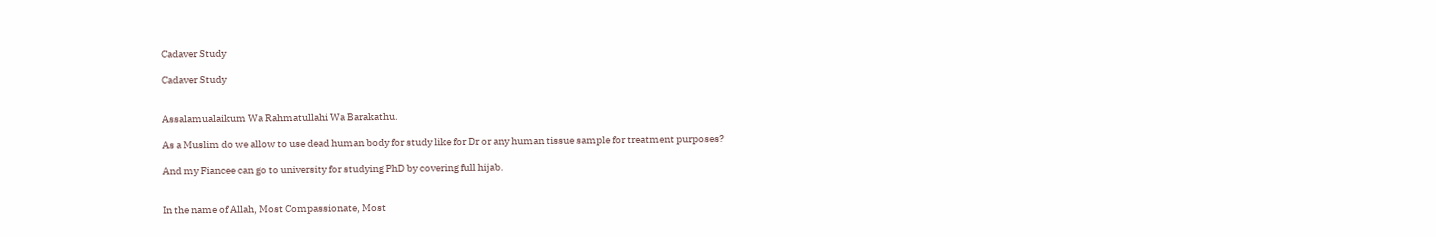Cadaver Study

Cadaver Study


Assalamualaikum Wa Rahmatullahi Wa Barakathu.

As a Muslim do we allow to use dead human body for study like for Dr or any human tissue sample for treatment purposes?

And my Fiancee can go to university for studying PhD by covering full hijab.


In the name of Allah, Most Compassionate, Most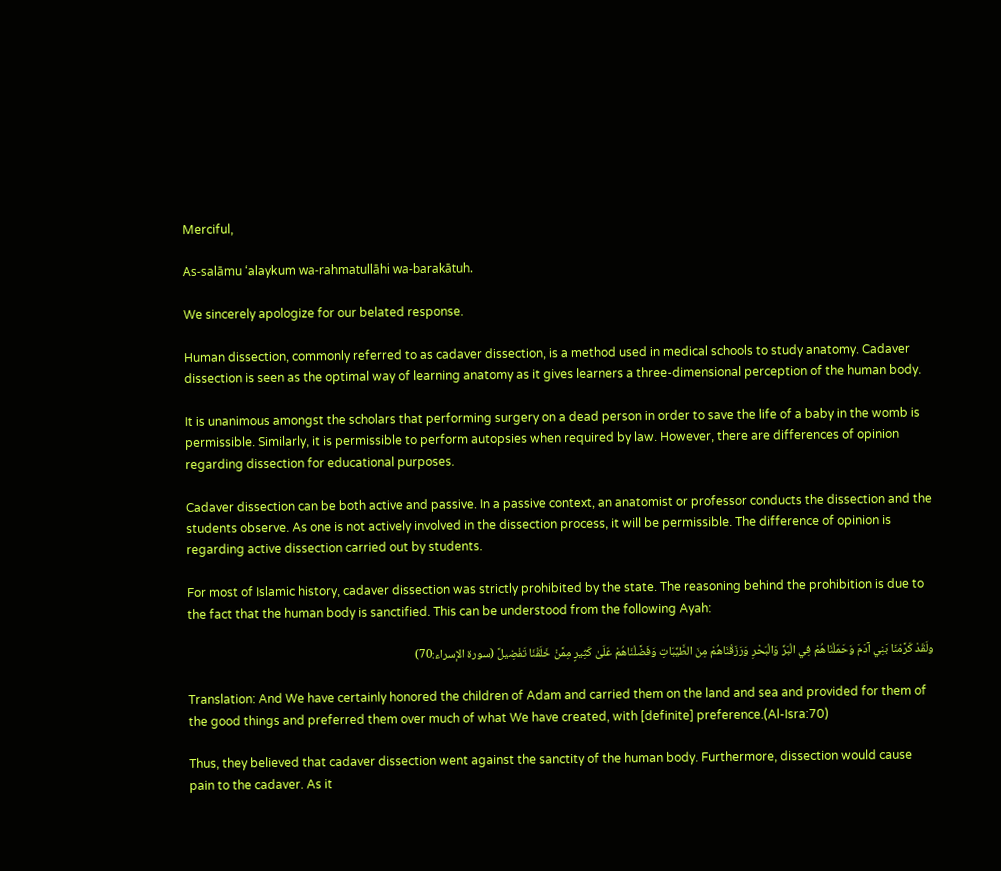Merciful,

As-salāmu ‘alaykum wa-rahmatullāhi wa-barakātuh.

We sincerely apologize for our belated response.

Human dissection, commonly referred to as cadaver dissection, is a method used in medical schools to study anatomy. Cadaver dissection is seen as the optimal way of learning anatomy as it gives learners a three-dimensional perception of the human body.

It is unanimous amongst the scholars that performing surgery on a dead person in order to save the life of a baby in the womb is permissible. Similarly, it is permissible to perform autopsies when required by law. However, there are differences of opinion regarding dissection for educational purposes.

Cadaver dissection can be both active and passive. In a passive context, an anatomist or professor conducts the dissection and the students observe. As one is not actively involved in the dissection process, it will be permissible. The difference of opinion is regarding active dissection carried out by students.

For most of Islamic history, cadaver dissection was strictly prohibited by the state. The reasoning behind the prohibition is due to the fact that the human body is sanctified. This can be understood from the following Ayah:

ولَقَدْ كَرَّمْنَا بَنِي آدَمَ وَحَمَلْنَاهُمْ فِي الْبَرِّ وَالْبَحْرِ وَرَزَقْنَاهُمْ مِنَ الطَّيِّبَاتِ وَفَضَّلْنَاهُمْ عَلَىٰ كَثِيرٍ مِمَّنْ خَلَقْنَا تَفْضِيلً (سورة الإسراء:70)

Translation: And We have certainly honored the children of Adam and carried them on the land and sea and provided for them of the good things and preferred them over much of what We have created, with [definite] preference.(Al-Isra:70)

Thus, they believed that cadaver dissection went against the sanctity of the human body. Furthermore, dissection would cause pain to the cadaver. As it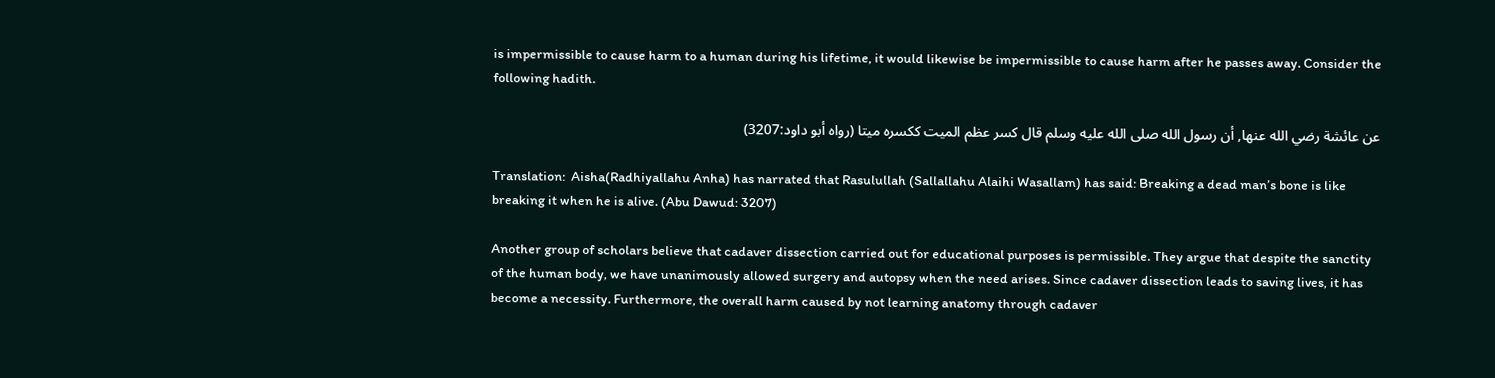is impermissible to cause harm to a human during his lifetime, it would likewise be impermissible to cause harm after he passes away. Consider the following hadith.

عن عائشة رضي الله عنها, أن رسول الله صلى الله عليه وسلم قال كسر عظم الميت ككسره ميتا (رواه أبو داود:3207)

Translation:  Aisha(Radhiyallahu Anha) has narrated that Rasulullah (Sallallahu Alaihi Wasallam) has said: Breaking a dead man’s bone is like breaking it when he is alive. (Abu Dawud: 3207)

Another group of scholars believe that cadaver dissection carried out for educational purposes is permissible. They argue that despite the sanctity of the human body, we have unanimously allowed surgery and autopsy when the need arises. Since cadaver dissection leads to saving lives, it has become a necessity. Furthermore, the overall harm caused by not learning anatomy through cadaver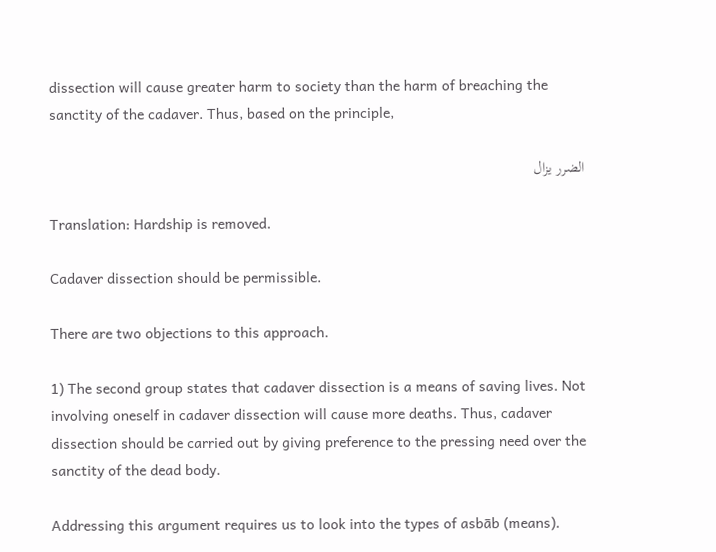dissection will cause greater harm to society than the harm of breaching the sanctity of the cadaver. Thus, based on the principle,

الضرر يزال

Translation: Hardship is removed.

Cadaver dissection should be permissible.

There are two objections to this approach.

1) The second group states that cadaver dissection is a means of saving lives. Not involving oneself in cadaver dissection will cause more deaths. Thus, cadaver dissection should be carried out by giving preference to the pressing need over the sanctity of the dead body.

Addressing this argument requires us to look into the types of asbāb (means).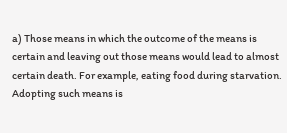a) Those means in which the outcome of the means is certain and leaving out those means would lead to almost certain death. For example, eating food during starvation. Adopting such means is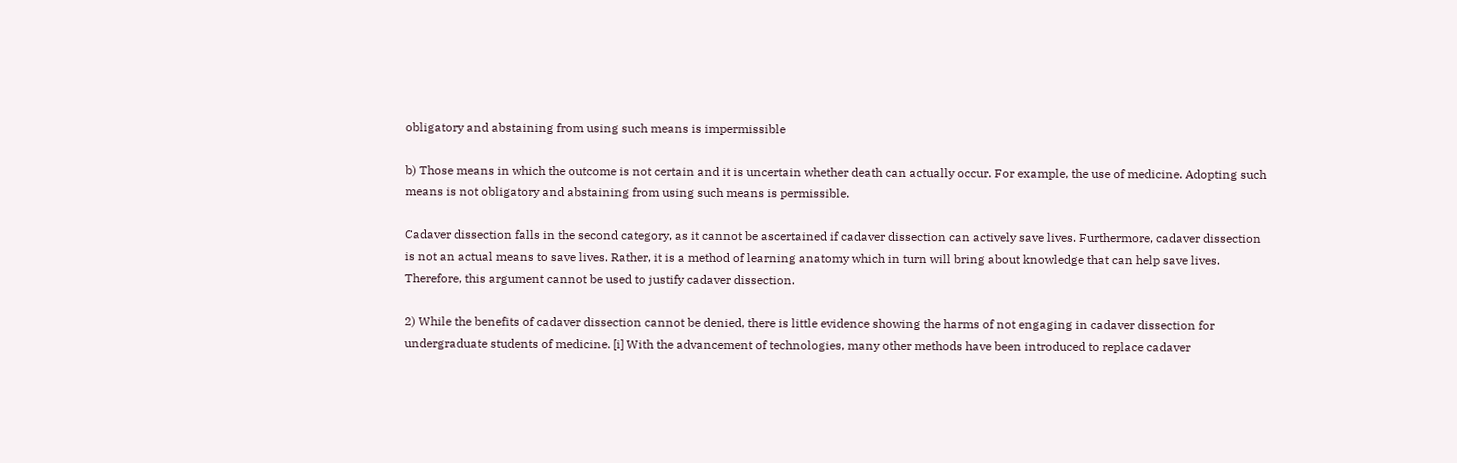obligatory and abstaining from using such means is impermissible

b) Those means in which the outcome is not certain and it is uncertain whether death can actually occur. For example, the use of medicine. Adopting such means is not obligatory and abstaining from using such means is permissible.

Cadaver dissection falls in the second category, as it cannot be ascertained if cadaver dissection can actively save lives. Furthermore, cadaver dissection is not an actual means to save lives. Rather, it is a method of learning anatomy which in turn will bring about knowledge that can help save lives. Therefore, this argument cannot be used to justify cadaver dissection.

2) While the benefits of cadaver dissection cannot be denied, there is little evidence showing the harms of not engaging in cadaver dissection for undergraduate students of medicine. [i] With the advancement of technologies, many other methods have been introduced to replace cadaver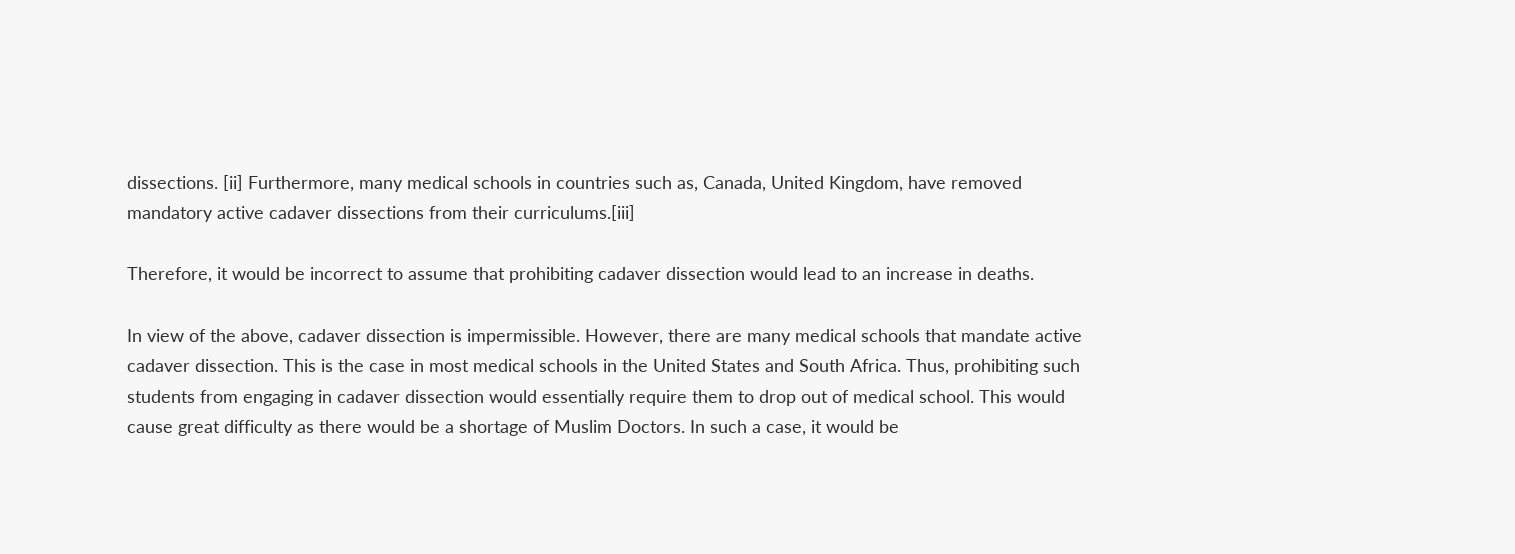dissections. [ii] Furthermore, many medical schools in countries such as, Canada, United Kingdom, have removed mandatory active cadaver dissections from their curriculums.[iii]

Therefore, it would be incorrect to assume that prohibiting cadaver dissection would lead to an increase in deaths.

In view of the above, cadaver dissection is impermissible. However, there are many medical schools that mandate active cadaver dissection. This is the case in most medical schools in the United States and South Africa. Thus, prohibiting such students from engaging in cadaver dissection would essentially require them to drop out of medical school. This would cause great difficulty as there would be a shortage of Muslim Doctors. In such a case, it would be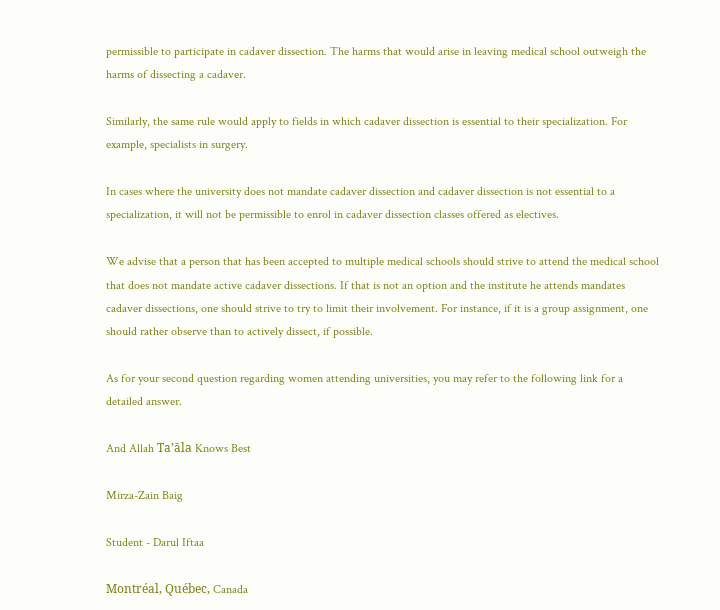permissible to participate in cadaver dissection. The harms that would arise in leaving medical school outweigh the harms of dissecting a cadaver.

Similarly, the same rule would apply to fields in which cadaver dissection is essential to their specialization. For example, specialists in surgery.

In cases where the university does not mandate cadaver dissection and cadaver dissection is not essential to a specialization, it will not be permissible to enrol in cadaver dissection classes offered as electives.

We advise that a person that has been accepted to multiple medical schools should strive to attend the medical school that does not mandate active cadaver dissections. If that is not an option and the institute he attends mandates cadaver dissections, one should strive to try to limit their involvement. For instance, if it is a group assignment, one should rather observe than to actively dissect, if possible.

As for your second question regarding women attending universities, you may refer to the following link for a detailed answer.

And Allah Ta’āla Knows Best

Mirza-Zain Baig

Student - Darul Iftaa

Montréal, Québec, Canada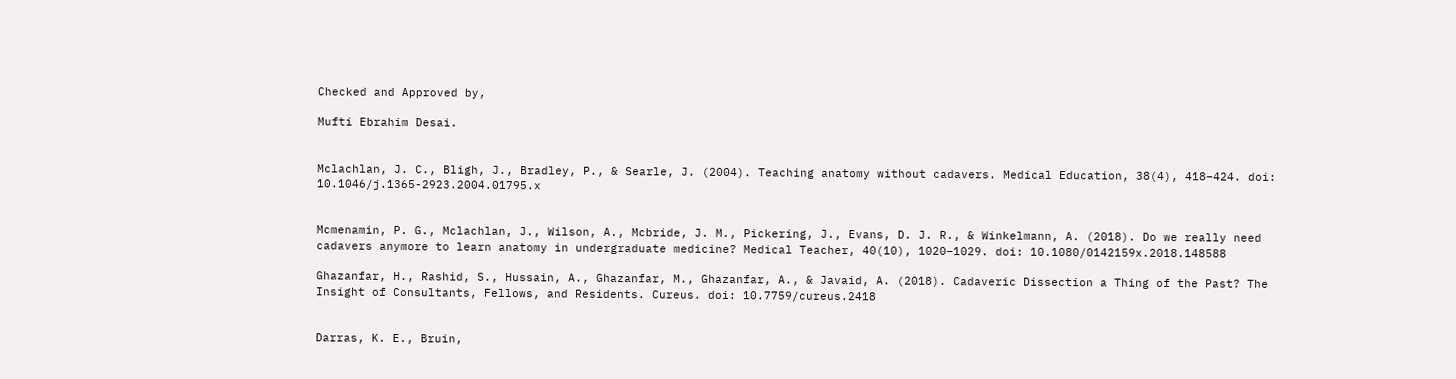Checked and Approved by,

Mufti Ebrahim Desai.


Mclachlan, J. C., Bligh, J., Bradley, P., & Searle, J. (2004). Teaching anatomy without cadavers. Medical Education, 38(4), 418–424. doi: 10.1046/j.1365-2923.2004.01795.x


Mcmenamin, P. G., Mclachlan, J., Wilson, A., Mcbride, J. M., Pickering, J., Evans, D. J. R., & Winkelmann, A. (2018). Do we really need cadavers anymore to learn anatomy in undergraduate medicine? Medical Teacher, 40(10), 1020–1029. doi: 10.1080/0142159x.2018.148588

Ghazanfar, H., Rashid, S., Hussain, A., Ghazanfar, M., Ghazanfar, A., & Javaid, A. (2018). Cadaveric Dissection a Thing of the Past? The Insight of Consultants, Fellows, and Residents. Cureus. doi: 10.7759/cureus.2418


Darras, K. E., Bruin,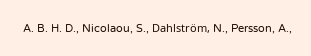A. B. H. D., Nicolaou, S., Dahlström, N., Persson, A.,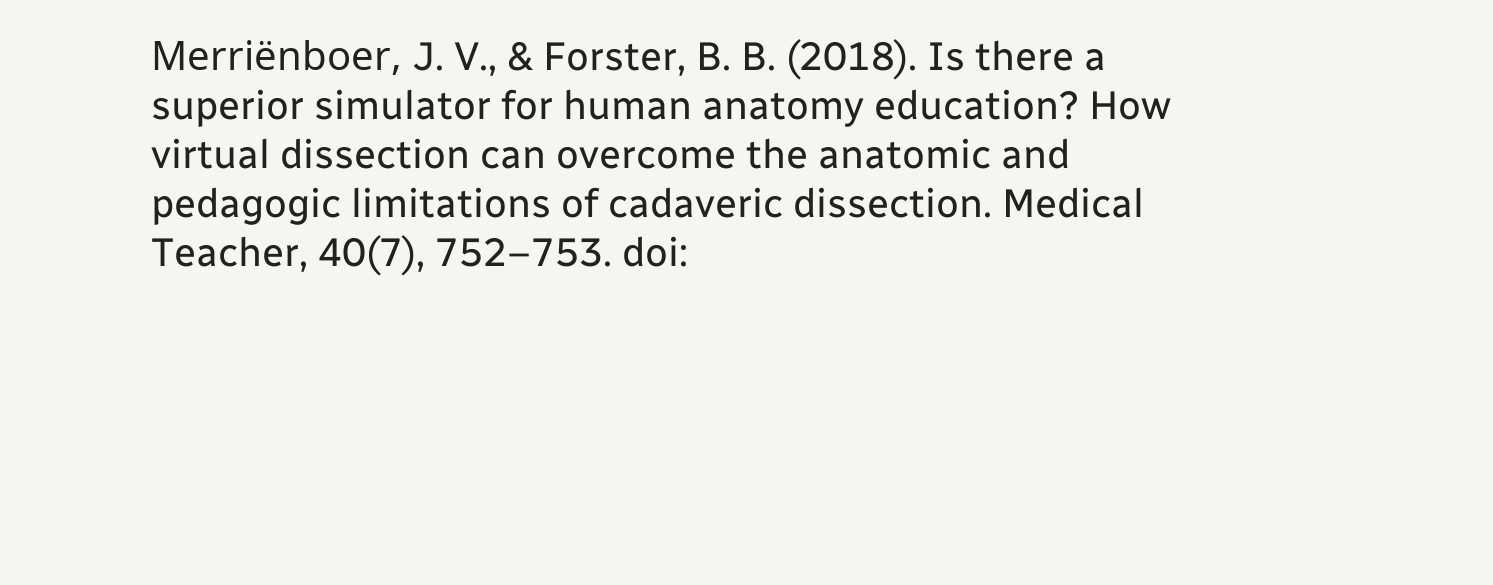Merriënboer, J. V., & Forster, B. B. (2018). Is there a superior simulator for human anatomy education? How virtual dissection can overcome the anatomic and pedagogic limitations of cadaveric dissection. Medical Teacher, 40(7), 752–753. doi: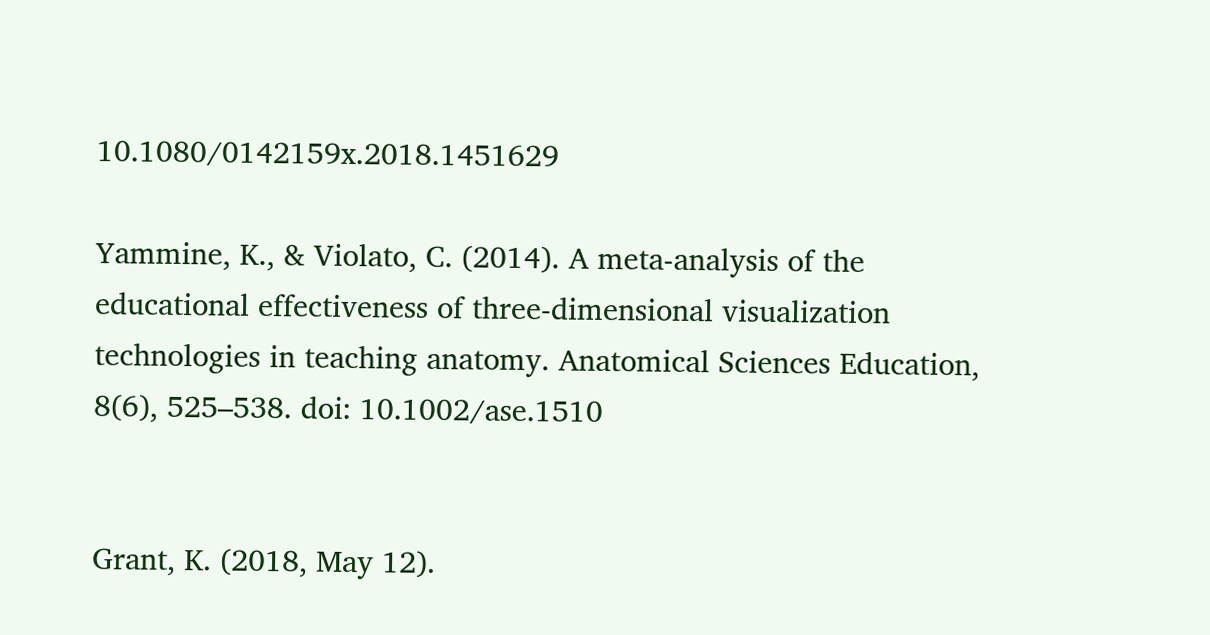10.1080/0142159x.2018.1451629

Yammine, K., & Violato, C. (2014). A meta-analysis of the educational effectiveness of three-dimensional visualization technologies in teaching anatomy. Anatomical Sciences Education, 8(6), 525–538. doi: 10.1002/ase.1510


Grant, K. (2018, May 12).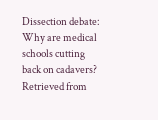Dissection debate: Why are medical schools cutting back on cadavers? Retrieved from